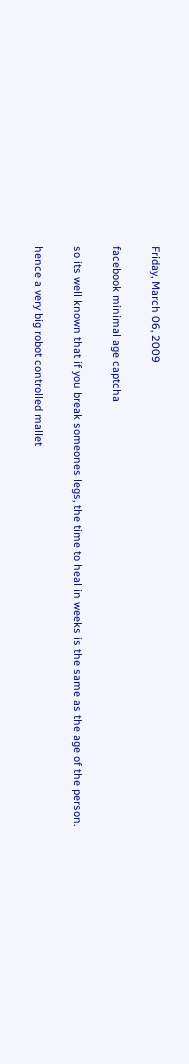Friday, March 06, 2009

facebook minimal age captcha

so its well known that if you break someones legs, the time to heal in weeks is the same as the age of the person.

hence a very big robot controlled mallet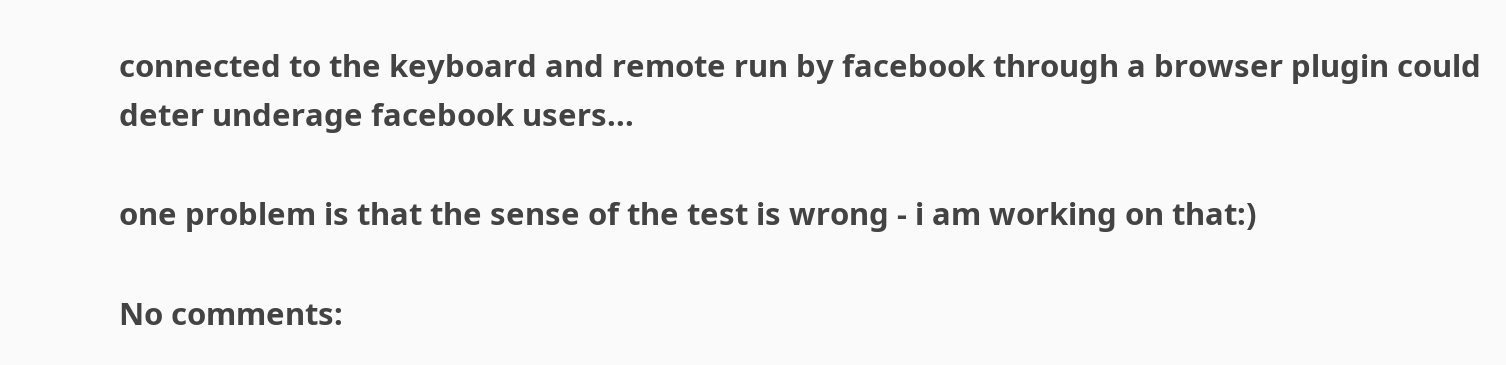connected to the keyboard and remote run by facebook through a browser plugin could deter underage facebook users...

one problem is that the sense of the test is wrong - i am working on that:)

No comments: